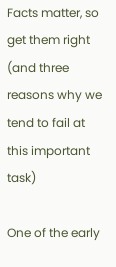Facts matter, so get them right (and three reasons why we tend to fail at this important task)

One of the early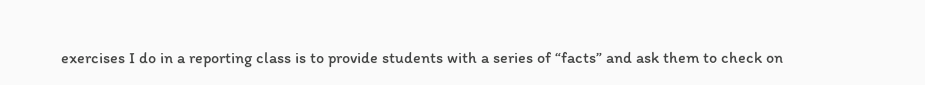exercises I do in a reporting class is to provide students with a series of “facts” and ask them to check on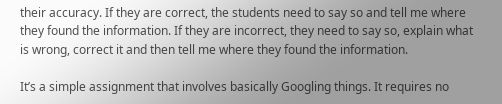their accuracy. If they are correct, the students need to say so and tell me where they found the information. If they are incorrect, they need to say so, explain what is wrong, correct it and then tell me where they found the information.

It’s a simple assignment that involves basically Googling things. It requires no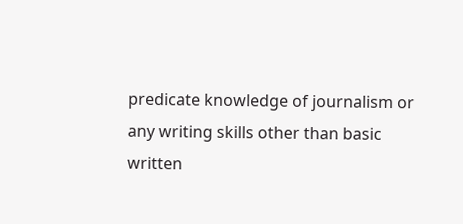predicate knowledge of journalism or any writing skills other than basic written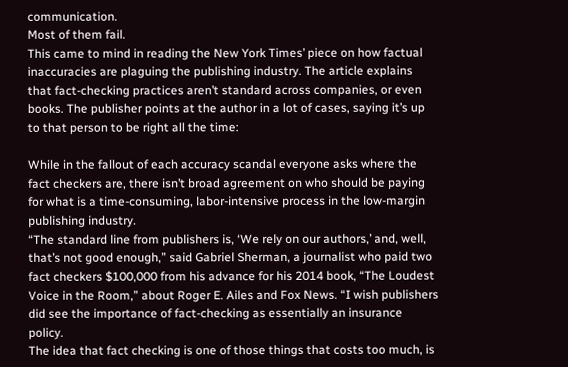communication.
Most of them fail.
This came to mind in reading the New York Times’ piece on how factual inaccuracies are plaguing the publishing industry. The article explains that fact-checking practices aren’t standard across companies, or even books. The publisher points at the author in a lot of cases, saying it’s up to that person to be right all the time:

While in the fallout of each accuracy scandal everyone asks where the fact checkers are, there isn’t broad agreement on who should be paying for what is a time-consuming, labor-intensive process in the low-margin publishing industry.
“The standard line from publishers is, ‘We rely on our authors,’ and, well, that’s not good enough,” said Gabriel Sherman, a journalist who paid two fact checkers $100,000 from his advance for his 2014 book, “The Loudest Voice in the Room,” about Roger E. Ailes and Fox News. “I wish publishers did see the importance of fact-checking as essentially an insurance policy.
The idea that fact checking is one of those things that costs too much, is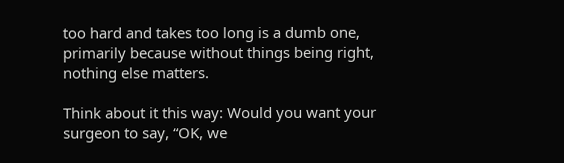too hard and takes too long is a dumb one, primarily because without things being right, nothing else matters.

Think about it this way: Would you want your surgeon to say, “OK, we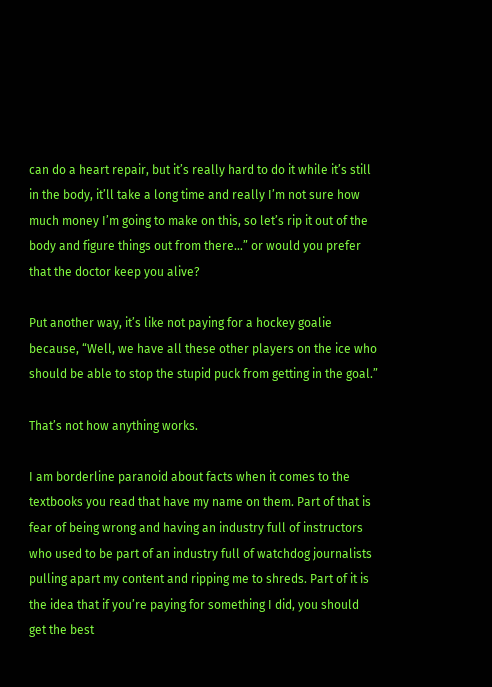can do a heart repair, but it’s really hard to do it while it’s still in the body, it’ll take a long time and really I’m not sure how much money I’m going to make on this, so let’s rip it out of the body and figure things out from there…” or would you prefer that the doctor keep you alive?

Put another way, it’s like not paying for a hockey goalie because, “Well, we have all these other players on the ice who should be able to stop the stupid puck from getting in the goal.”

That’s not how anything works.

I am borderline paranoid about facts when it comes to the textbooks you read that have my name on them. Part of that is fear of being wrong and having an industry full of instructors who used to be part of an industry full of watchdog journalists pulling apart my content and ripping me to shreds. Part of it is the idea that if you’re paying for something I did, you should get the best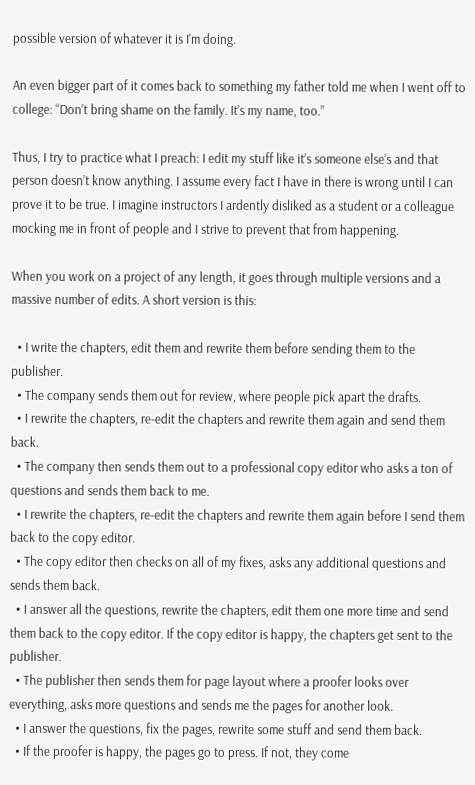possible version of whatever it is I’m doing.

An even bigger part of it comes back to something my father told me when I went off to college: “Don’t bring shame on the family. It’s my name, too.”

Thus, I try to practice what I preach: I edit my stuff like it’s someone else’s and that person doesn’t know anything. I assume every fact I have in there is wrong until I can prove it to be true. I imagine instructors I ardently disliked as a student or a colleague mocking me in front of people and I strive to prevent that from happening.

When you work on a project of any length, it goes through multiple versions and a massive number of edits. A short version is this:

  • I write the chapters, edit them and rewrite them before sending them to the publisher.
  • The company sends them out for review, where people pick apart the drafts.
  • I rewrite the chapters, re-edit the chapters and rewrite them again and send them back.
  • The company then sends them out to a professional copy editor who asks a ton of questions and sends them back to me.
  • I rewrite the chapters, re-edit the chapters and rewrite them again before I send them back to the copy editor.
  • The copy editor then checks on all of my fixes, asks any additional questions and sends them back.
  • I answer all the questions, rewrite the chapters, edit them one more time and send them back to the copy editor. If the copy editor is happy, the chapters get sent to the publisher.
  • The publisher then sends them for page layout where a proofer looks over everything, asks more questions and sends me the pages for another look.
  • I answer the questions, fix the pages, rewrite some stuff and send them back.
  • If the proofer is happy, the pages go to press. If not, they come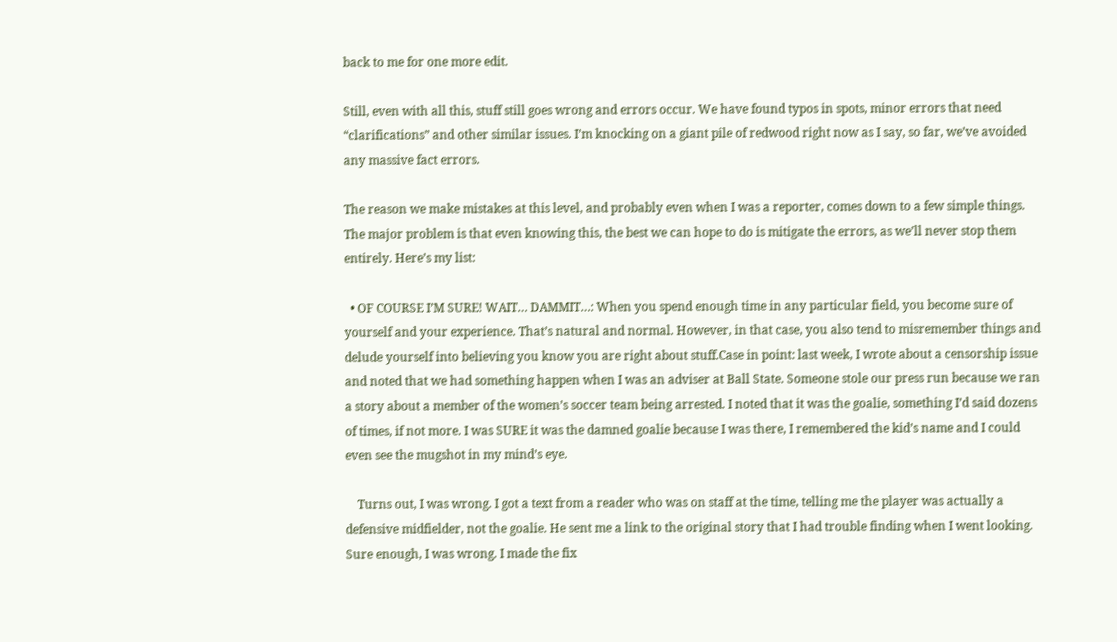back to me for one more edit.

Still, even with all this, stuff still goes wrong and errors occur. We have found typos in spots, minor errors that need “clarifications” and other similar issues. I’m knocking on a giant pile of redwood right now as I say, so far, we’ve avoided any massive fact errors.

The reason we make mistakes at this level, and probably even when I was a reporter, comes down to a few simple things. The major problem is that even knowing this, the best we can hope to do is mitigate the errors, as we’ll never stop them entirely. Here’s my list:

  • OF COURSE I’M SURE! WAIT… DAMMIT…: When you spend enough time in any particular field, you become sure of yourself and your experience. That’s natural and normal. However, in that case, you also tend to misremember things and delude yourself into believing you know you are right about stuff.Case in point: last week, I wrote about a censorship issue and noted that we had something happen when I was an adviser at Ball State. Someone stole our press run because we ran a story about a member of the women’s soccer team being arrested. I noted that it was the goalie, something I’d said dozens of times, if not more. I was SURE it was the damned goalie because I was there, I remembered the kid’s name and I could even see the mugshot in my mind’s eye.

    Turns out, I was wrong. I got a text from a reader who was on staff at the time, telling me the player was actually a defensive midfielder, not the goalie. He sent me a link to the original story that I had trouble finding when I went looking. Sure enough, I was wrong. I made the fix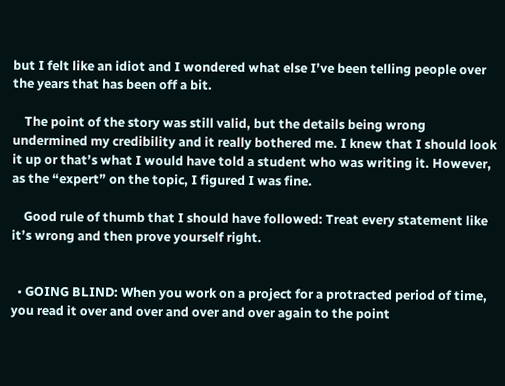but I felt like an idiot and I wondered what else I’ve been telling people over the years that has been off a bit.

    The point of the story was still valid, but the details being wrong undermined my credibility and it really bothered me. I knew that I should look it up or that’s what I would have told a student who was writing it. However, as the “expert” on the topic, I figured I was fine.

    Good rule of thumb that I should have followed: Treat every statement like it’s wrong and then prove yourself right.


  • GOING BLIND: When you work on a project for a protracted period of time, you read it over and over and over and over again to the point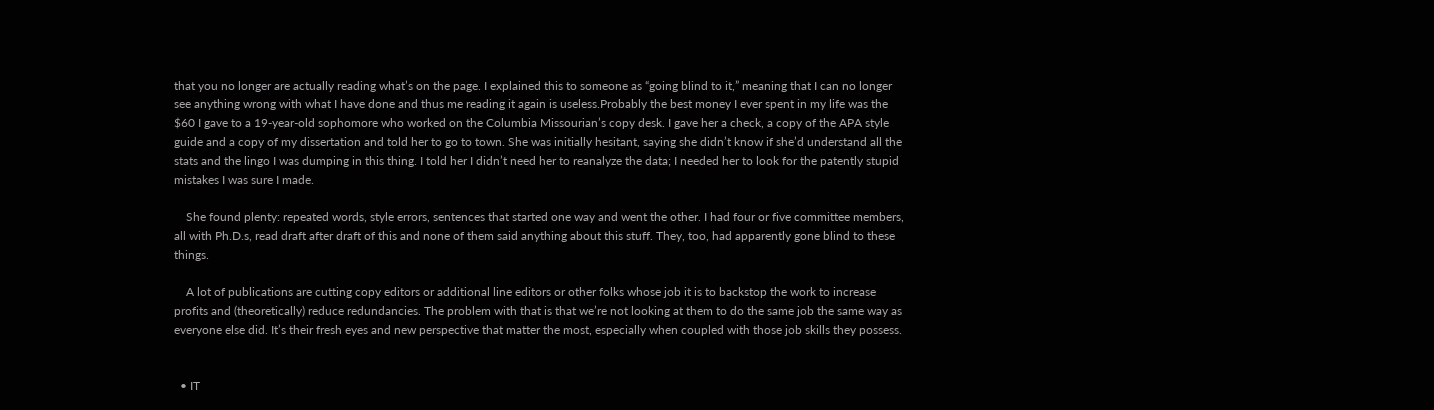that you no longer are actually reading what’s on the page. I explained this to someone as “going blind to it,” meaning that I can no longer see anything wrong with what I have done and thus me reading it again is useless.Probably the best money I ever spent in my life was the $60 I gave to a 19-year-old sophomore who worked on the Columbia Missourian’s copy desk. I gave her a check, a copy of the APA style guide and a copy of my dissertation and told her to go to town. She was initially hesitant, saying she didn’t know if she’d understand all the stats and the lingo I was dumping in this thing. I told her I didn’t need her to reanalyze the data; I needed her to look for the patently stupid mistakes I was sure I made.

    She found plenty: repeated words, style errors, sentences that started one way and went the other. I had four or five committee members, all with Ph.D.s, read draft after draft of this and none of them said anything about this stuff. They, too, had apparently gone blind to these things.

    A lot of publications are cutting copy editors or additional line editors or other folks whose job it is to backstop the work to increase profits and (theoretically) reduce redundancies. The problem with that is that we’re not looking at them to do the same job the same way as everyone else did. It’s their fresh eyes and new perspective that matter the most, especially when coupled with those job skills they possess.


  • IT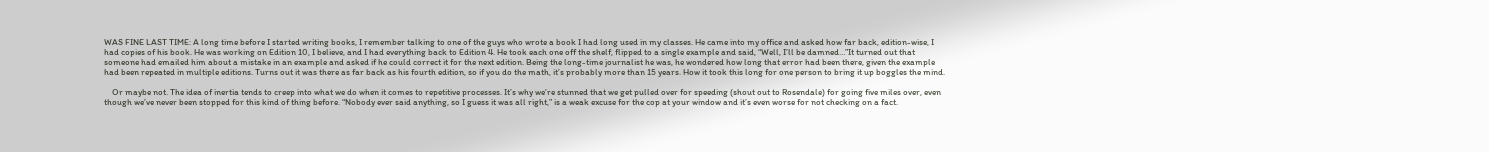WAS FINE LAST TIME: A long time before I started writing books, I remember talking to one of the guys who wrote a book I had long used in my classes. He came into my office and asked how far back, edition-wise, I had copies of his book. He was working on Edition 10, I believe, and I had everything back to Edition 4. He took each one off the shelf, flipped to a single example and said, “Well, I’ll be damned…”It turned out that someone had emailed him about a mistake in an example and asked if he could correct it for the next edition. Being the long-time journalist he was, he wondered how long that error had been there, given the example had been repeated in multiple editions. Turns out it was there as far back as his fourth edition, so if you do the math, it’s probably more than 15 years. How it took this long for one person to bring it up boggles the mind.

    Or maybe not. The idea of inertia tends to creep into what we do when it comes to repetitive processes. It’s why we’re stunned that we get pulled over for speeding (shout out to Rosendale) for going five miles over, even though we’ve never been stopped for this kind of thing before. “Nobody ever said anything, so I guess it was all right,” is a weak excuse for the cop at your window and it’s even worse for not checking on a fact.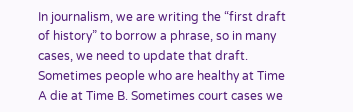In journalism, we are writing the “first draft of history” to borrow a phrase, so in many cases, we need to update that draft. Sometimes people who are healthy at Time A die at Time B. Sometimes court cases we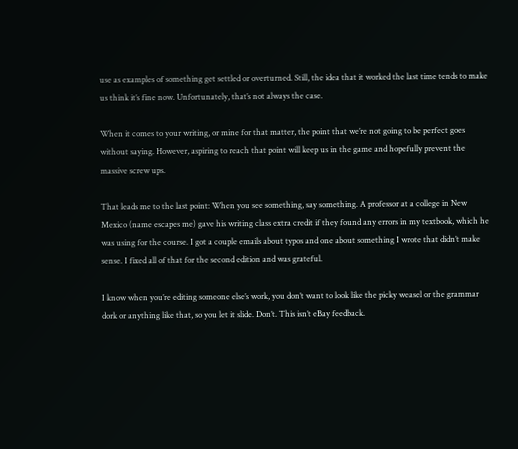use as examples of something get settled or overturned. Still, the idea that it worked the last time tends to make us think it’s fine now. Unfortunately, that’s not always the case.

When it comes to your writing, or mine for that matter, the point that we’re not going to be perfect goes without saying. However, aspiring to reach that point will keep us in the game and hopefully prevent the massive screw ups.

That leads me to the last point: When you see something, say something. A professor at a college in New Mexico (name escapes me) gave his writing class extra credit if they found any errors in my textbook, which he was using for the course. I got a couple emails about typos and one about something I wrote that didn’t make sense. I fixed all of that for the second edition and was grateful.

I know when you’re editing someone else’s work, you don’t want to look like the picky weasel or the grammar dork or anything like that, so you let it slide. Don’t. This isn’t eBay feedback.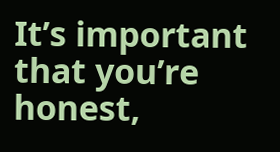It’s important that you’re honest,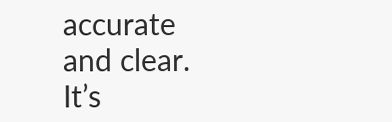accurate and clear. It’s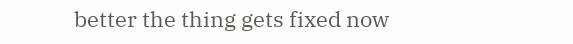better the thing gets fixed now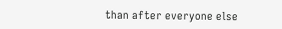than after everyone else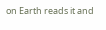on Earth reads it and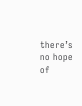there’s no hope of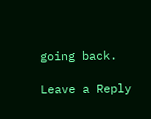going back.

Leave a Reply